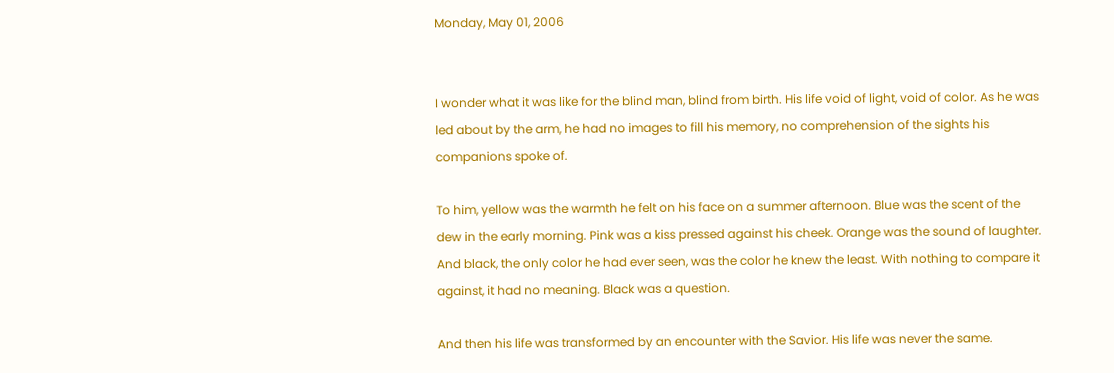Monday, May 01, 2006


I wonder what it was like for the blind man, blind from birth. His life void of light, void of color. As he was led about by the arm, he had no images to fill his memory, no comprehension of the sights his companions spoke of.

To him, yellow was the warmth he felt on his face on a summer afternoon. Blue was the scent of the dew in the early morning. Pink was a kiss pressed against his cheek. Orange was the sound of laughter. And black, the only color he had ever seen, was the color he knew the least. With nothing to compare it against, it had no meaning. Black was a question.

And then his life was transformed by an encounter with the Savior. His life was never the same.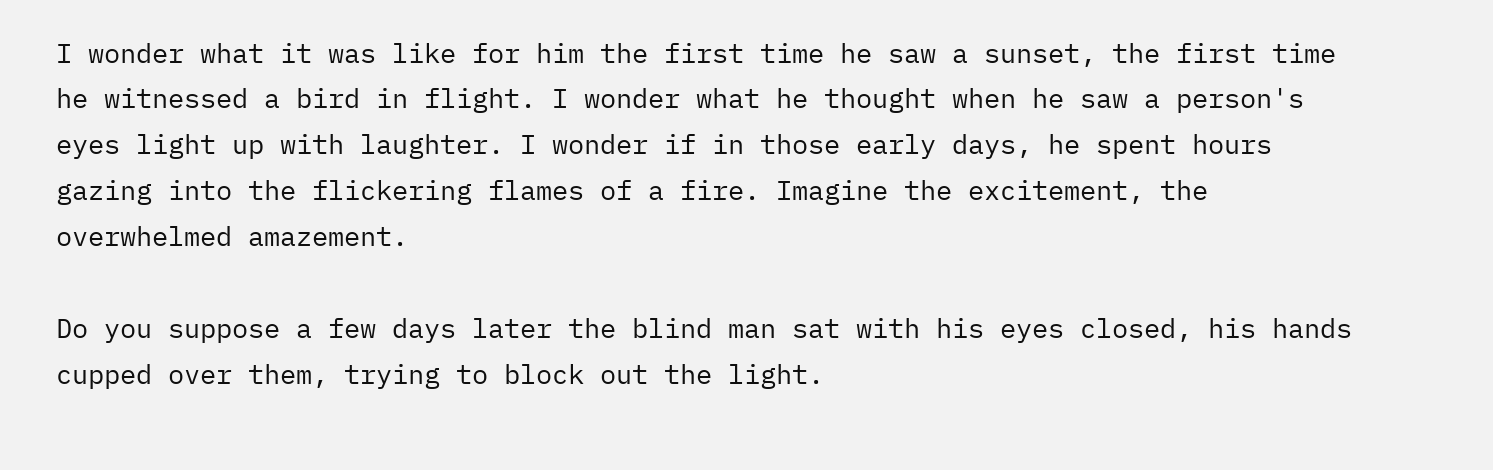I wonder what it was like for him the first time he saw a sunset, the first time he witnessed a bird in flight. I wonder what he thought when he saw a person's eyes light up with laughter. I wonder if in those early days, he spent hours gazing into the flickering flames of a fire. Imagine the excitement, the overwhelmed amazement.

Do you suppose a few days later the blind man sat with his eyes closed, his hands cupped over them, trying to block out the light.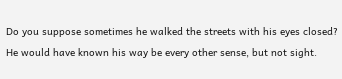Do you suppose sometimes he walked the streets with his eyes closed? He would have known his way be every other sense, but not sight.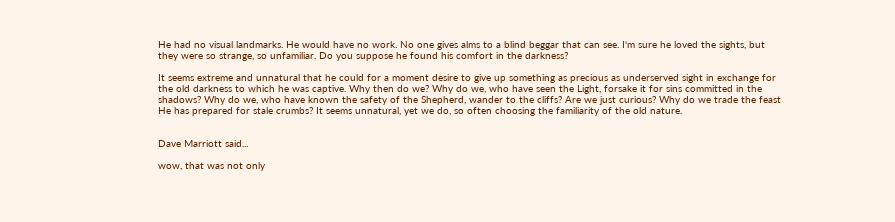He had no visual landmarks. He would have no work. No one gives alms to a blind beggar that can see. I'm sure he loved the sights, but they were so strange, so unfamiliar. Do you suppose he found his comfort in the darkness?

It seems extreme and unnatural that he could for a moment desire to give up something as precious as underserved sight in exchange for the old darkness to which he was captive. Why then do we? Why do we, who have seen the Light, forsake it for sins committed in the shadows? Why do we, who have known the safety of the Shepherd, wander to the cliffs? Are we just curious? Why do we trade the feast He has prepared for stale crumbs? It seems unnatural, yet we do, so often choosing the familiarity of the old nature.


Dave Marriott said...

wow, that was not only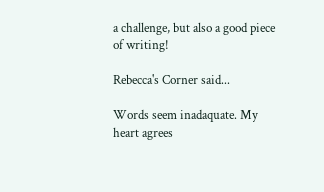a challenge, but also a good piece of writing!

Rebecca's Corner said...

Words seem inadaquate. My heart agrees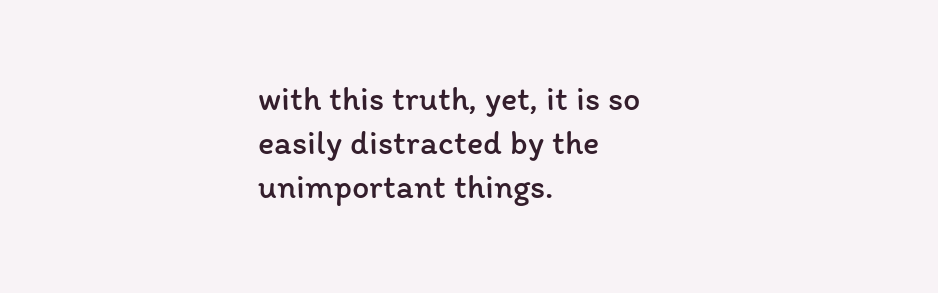with this truth, yet, it is so easily distracted by the unimportant things.